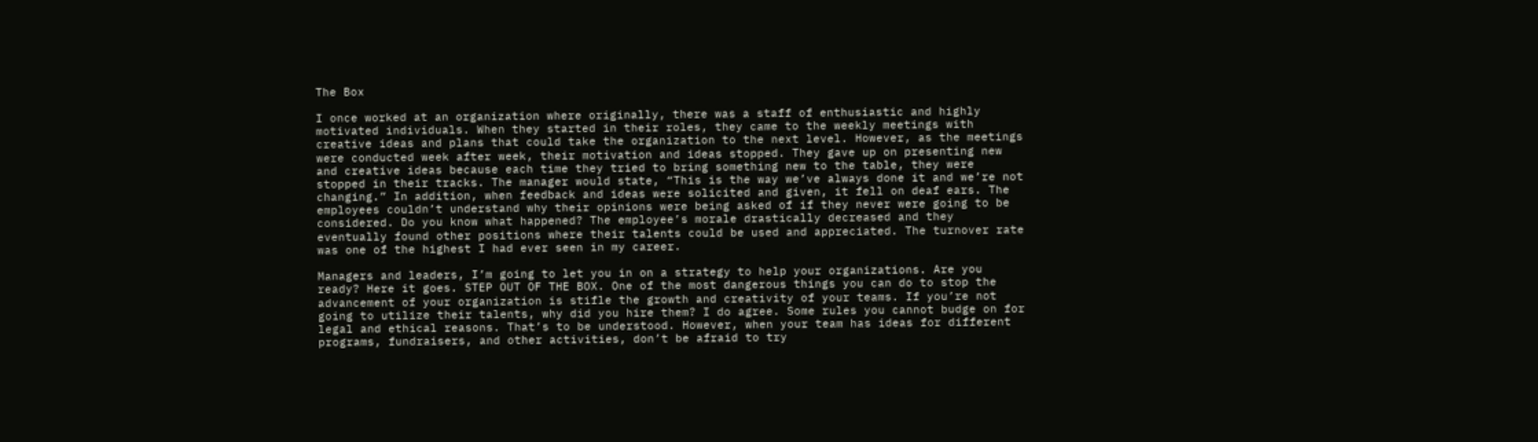The Box

I once worked at an organization where originally, there was a staff of enthusiastic and highly motivated individuals. When they started in their roles, they came to the weekly meetings with creative ideas and plans that could take the organization to the next level. However, as the meetings were conducted week after week, their motivation and ideas stopped. They gave up on presenting new and creative ideas because each time they tried to bring something new to the table, they were stopped in their tracks. The manager would state, “This is the way we’ve always done it and we’re not changing.” In addition, when feedback and ideas were solicited and given, it fell on deaf ears. The employees couldn’t understand why their opinions were being asked of if they never were going to be considered. Do you know what happened? The employee’s morale drastically decreased and they eventually found other positions where their talents could be used and appreciated. The turnover rate was one of the highest I had ever seen in my career.

Managers and leaders, I’m going to let you in on a strategy to help your organizations. Are you ready? Here it goes. STEP OUT OF THE BOX. One of the most dangerous things you can do to stop the advancement of your organization is stifle the growth and creativity of your teams. If you’re not going to utilize their talents, why did you hire them? I do agree. Some rules you cannot budge on for legal and ethical reasons. That’s to be understood. However, when your team has ideas for different programs, fundraisers, and other activities, don’t be afraid to try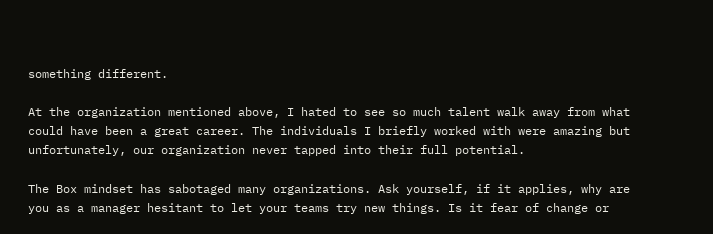something different.

At the organization mentioned above, I hated to see so much talent walk away from what could have been a great career. The individuals I briefly worked with were amazing but unfortunately, our organization never tapped into their full potential.

The Box mindset has sabotaged many organizations. Ask yourself, if it applies, why are you as a manager hesitant to let your teams try new things. Is it fear of change or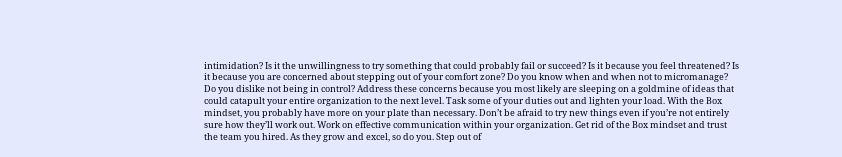intimidation? Is it the unwillingness to try something that could probably fail or succeed? Is it because you feel threatened? Is it because you are concerned about stepping out of your comfort zone? Do you know when and when not to micromanage? Do you dislike not being in control? Address these concerns because you most likely are sleeping on a goldmine of ideas that could catapult your entire organization to the next level. Task some of your duties out and lighten your load. With the Box mindset, you probably have more on your plate than necessary. Don’t be afraid to try new things even if you’re not entirely sure how they’ll work out. Work on effective communication within your organization. Get rid of the Box mindset and trust the team you hired. As they grow and excel, so do you. Step out of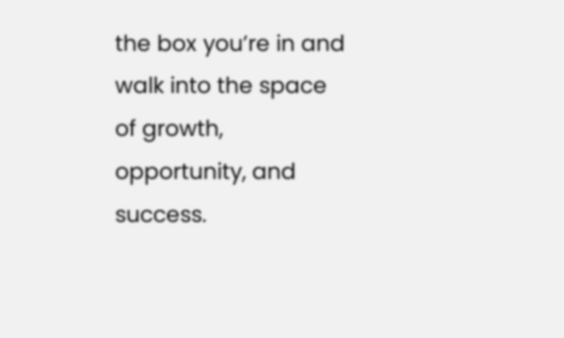the box you’re in and walk into the space of growth, opportunity, and success.